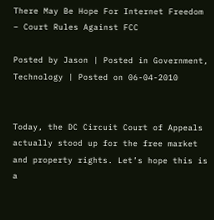There May Be Hope For Internet Freedom – Court Rules Against FCC

Posted by Jason | Posted in Government, Technology | Posted on 06-04-2010


Today, the DC Circuit Court of Appeals actually stood up for the free market and property rights. Let’s hope this is a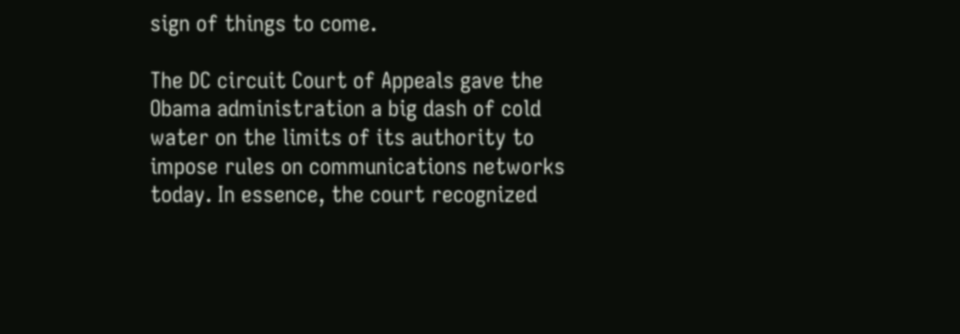sign of things to come.

The DC circuit Court of Appeals gave the Obama administration a big dash of cold water on the limits of its authority to impose rules on communications networks today. In essence, the court recognized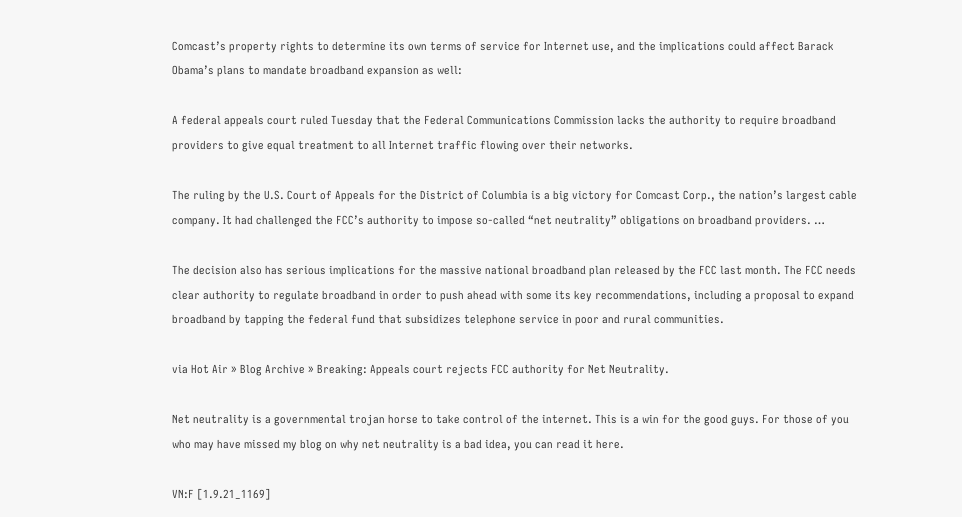Comcast’s property rights to determine its own terms of service for Internet use, and the implications could affect Barack Obama’s plans to mandate broadband expansion as well:

A federal appeals court ruled Tuesday that the Federal Communications Commission lacks the authority to require broadband providers to give equal treatment to all Internet traffic flowing over their networks.

The ruling by the U.S. Court of Appeals for the District of Columbia is a big victory for Comcast Corp., the nation’s largest cable company. It had challenged the FCC’s authority to impose so-called “net neutrality” obligations on broadband providers. …

The decision also has serious implications for the massive national broadband plan released by the FCC last month. The FCC needs clear authority to regulate broadband in order to push ahead with some its key recommendations, including a proposal to expand broadband by tapping the federal fund that subsidizes telephone service in poor and rural communities.

via Hot Air » Blog Archive » Breaking: Appeals court rejects FCC authority for Net Neutrality.

Net neutrality is a governmental trojan horse to take control of the internet. This is a win for the good guys. For those of you who may have missed my blog on why net neutrality is a bad idea, you can read it here.

VN:F [1.9.21_1169]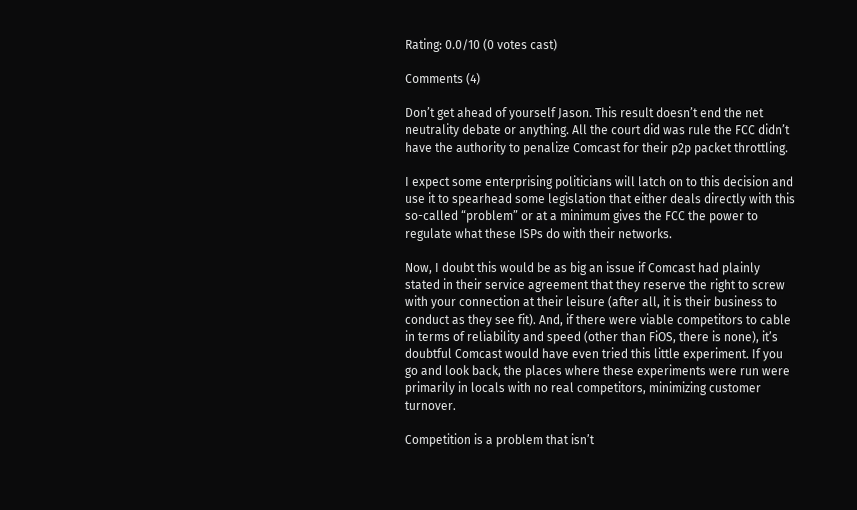Rating: 0.0/10 (0 votes cast)

Comments (4)

Don’t get ahead of yourself Jason. This result doesn’t end the net neutrality debate or anything. All the court did was rule the FCC didn’t have the authority to penalize Comcast for their p2p packet throttling.

I expect some enterprising politicians will latch on to this decision and use it to spearhead some legislation that either deals directly with this so-called “problem” or at a minimum gives the FCC the power to regulate what these ISPs do with their networks.

Now, I doubt this would be as big an issue if Comcast had plainly stated in their service agreement that they reserve the right to screw with your connection at their leisure (after all, it is their business to conduct as they see fit). And, if there were viable competitors to cable in terms of reliability and speed (other than FiOS, there is none), it’s doubtful Comcast would have even tried this little experiment. If you go and look back, the places where these experiments were run were primarily in locals with no real competitors, minimizing customer turnover.

Competition is a problem that isn’t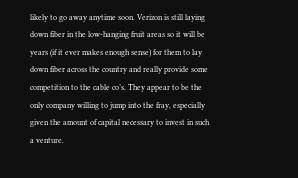likely to go away anytime soon. Verizon is still laying down fiber in the low-hanging fruit areas so it will be years (if it ever makes enough sense) for them to lay down fiber across the country and really provide some competition to the cable co’s. They appear to be the only company willing to jump into the fray, especially given the amount of capital necessary to invest in such a venture.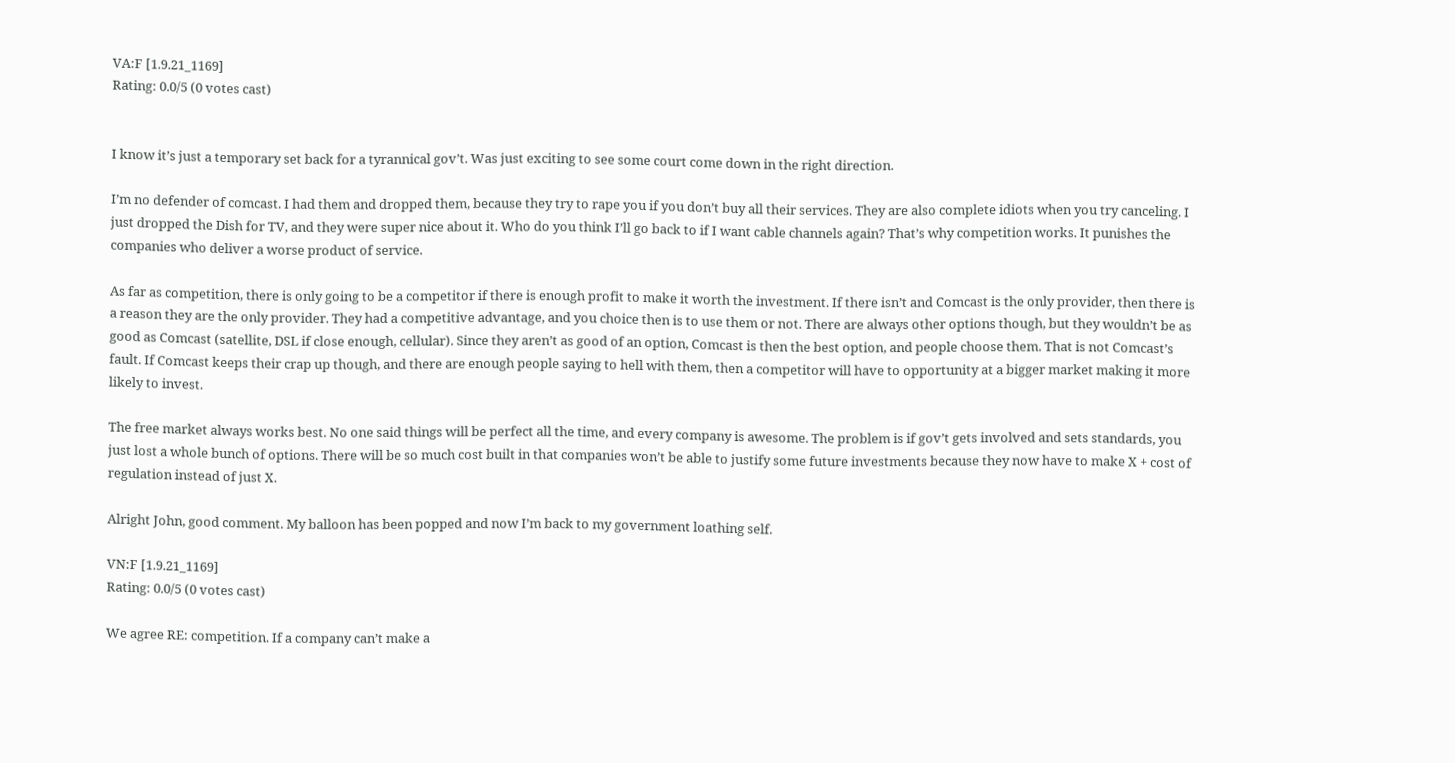VA:F [1.9.21_1169]
Rating: 0.0/5 (0 votes cast)


I know it’s just a temporary set back for a tyrannical gov’t. Was just exciting to see some court come down in the right direction.

I’m no defender of comcast. I had them and dropped them, because they try to rape you if you don’t buy all their services. They are also complete idiots when you try canceling. I just dropped the Dish for TV, and they were super nice about it. Who do you think I’ll go back to if I want cable channels again? That’s why competition works. It punishes the companies who deliver a worse product of service.

As far as competition, there is only going to be a competitor if there is enough profit to make it worth the investment. If there isn’t and Comcast is the only provider, then there is a reason they are the only provider. They had a competitive advantage, and you choice then is to use them or not. There are always other options though, but they wouldn’t be as good as Comcast (satellite, DSL if close enough, cellular). Since they aren’t as good of an option, Comcast is then the best option, and people choose them. That is not Comcast’s fault. If Comcast keeps their crap up though, and there are enough people saying to hell with them, then a competitor will have to opportunity at a bigger market making it more likely to invest.

The free market always works best. No one said things will be perfect all the time, and every company is awesome. The problem is if gov’t gets involved and sets standards, you just lost a whole bunch of options. There will be so much cost built in that companies won’t be able to justify some future investments because they now have to make X + cost of regulation instead of just X.

Alright John, good comment. My balloon has been popped and now I’m back to my government loathing self.

VN:F [1.9.21_1169]
Rating: 0.0/5 (0 votes cast)

We agree RE: competition. If a company can’t make a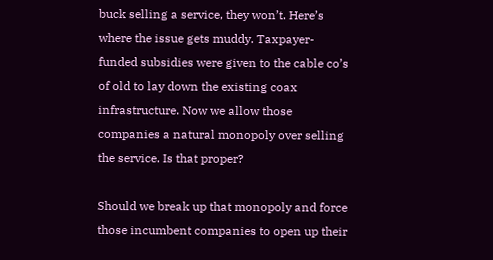buck selling a service, they won’t. Here’s where the issue gets muddy. Taxpayer-funded subsidies were given to the cable co’s of old to lay down the existing coax infrastructure. Now we allow those companies a natural monopoly over selling the service. Is that proper?

Should we break up that monopoly and force those incumbent companies to open up their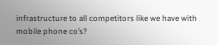infrastructure to all competitors like we have with mobile phone co’s?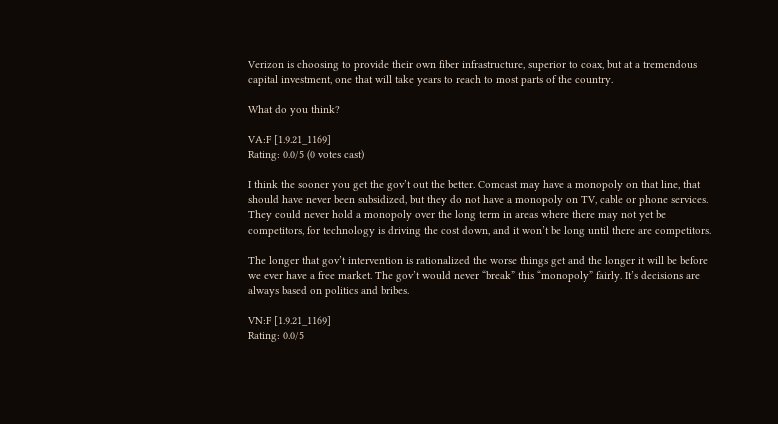Verizon is choosing to provide their own fiber infrastructure, superior to coax, but at a tremendous capital investment, one that will take years to reach to most parts of the country.

What do you think?

VA:F [1.9.21_1169]
Rating: 0.0/5 (0 votes cast)

I think the sooner you get the gov’t out the better. Comcast may have a monopoly on that line, that should have never been subsidized, but they do not have a monopoly on TV, cable or phone services. They could never hold a monopoly over the long term in areas where there may not yet be competitors, for technology is driving the cost down, and it won’t be long until there are competitors.

The longer that gov’t intervention is rationalized the worse things get and the longer it will be before we ever have a free market. The gov’t would never “break” this “monopoly” fairly. It’s decisions are always based on politics and bribes.

VN:F [1.9.21_1169]
Rating: 0.0/5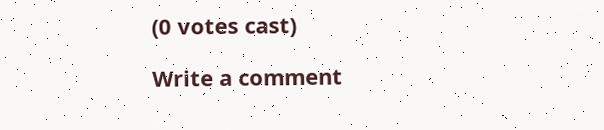(0 votes cast)

Write a comment